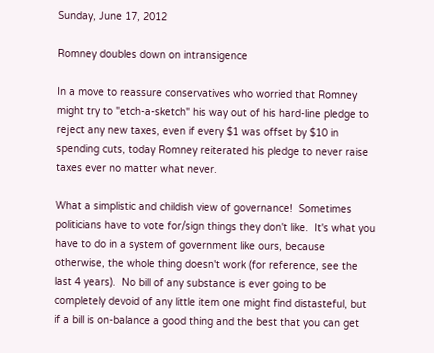Sunday, June 17, 2012

Romney doubles down on intransigence

In a move to reassure conservatives who worried that Romney might try to "etch-a-sketch" his way out of his hard-line pledge to reject any new taxes, even if every $1 was offset by $10 in spending cuts, today Romney reiterated his pledge to never raise taxes ever no matter what never.

What a simplistic and childish view of governance!  Sometimes politicians have to vote for/sign things they don't like.  It's what you have to do in a system of government like ours, because otherwise, the whole thing doesn't work (for reference, see the last 4 years).  No bill of any substance is ever going to be completely devoid of any little item one might find distasteful, but if a bill is on-balance a good thing and the best that you can get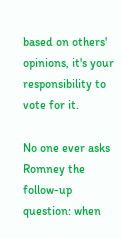based on others' opinions, it's your responsibility to vote for it.

No one ever asks Romney the follow-up question: when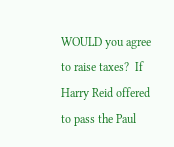WOULD you agree to raise taxes?  If Harry Reid offered to pass the Paul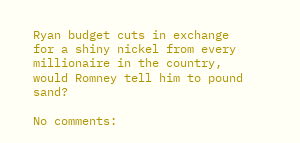Ryan budget cuts in exchange for a shiny nickel from every millionaire in the country, would Romney tell him to pound sand?

No comments: